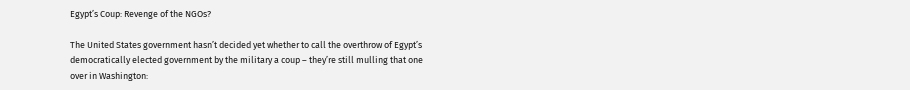Egypt’s Coup: Revenge of the NGOs?

The United States government hasn’t decided yet whether to call the overthrow of Egypt’s democratically elected government by the military a coup – they’re still mulling that one over in Washington: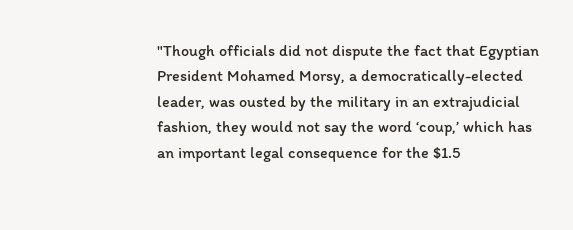"Though officials did not dispute the fact that Egyptian President Mohamed Morsy, a democratically-elected leader, was ousted by the military in an extrajudicial fashion, they would not say the word ‘coup,’ which has an important legal consequence for the $1.5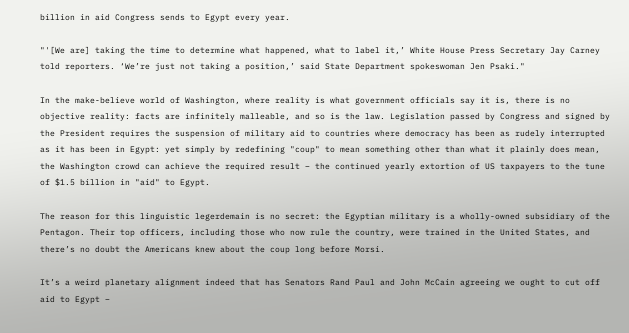billion in aid Congress sends to Egypt every year.

"'[We are] taking the time to determine what happened, what to label it,’ White House Press Secretary Jay Carney told reporters. ‘We’re just not taking a position,’ said State Department spokeswoman Jen Psaki."

In the make-believe world of Washington, where reality is what government officials say it is, there is no objective reality: facts are infinitely malleable, and so is the law. Legislation passed by Congress and signed by the President requires the suspension of military aid to countries where democracy has been as rudely interrupted as it has been in Egypt: yet simply by redefining "coup" to mean something other than what it plainly does mean, the Washington crowd can achieve the required result – the continued yearly extortion of US taxpayers to the tune of $1.5 billion in "aid" to Egypt.

The reason for this linguistic legerdemain is no secret: the Egyptian military is a wholly-owned subsidiary of the Pentagon. Their top officers, including those who now rule the country, were trained in the United States, and there’s no doubt the Americans knew about the coup long before Morsi.

It’s a weird planetary alignment indeed that has Senators Rand Paul and John McCain agreeing we ought to cut off aid to Egypt –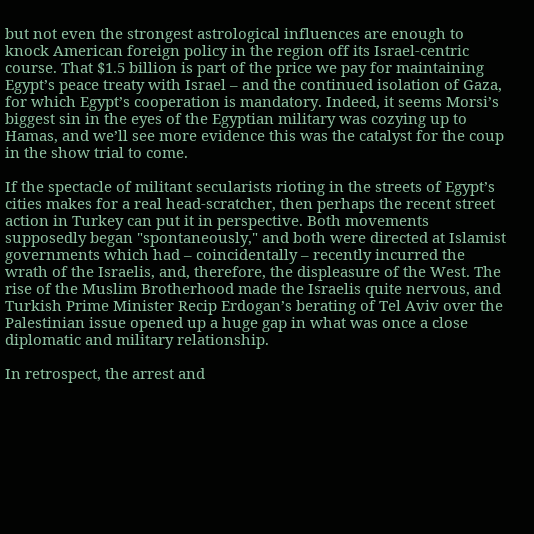but not even the strongest astrological influences are enough to knock American foreign policy in the region off its Israel-centric course. That $1.5 billion is part of the price we pay for maintaining Egypt’s peace treaty with Israel – and the continued isolation of Gaza, for which Egypt’s cooperation is mandatory. Indeed, it seems Morsi’s biggest sin in the eyes of the Egyptian military was cozying up to Hamas, and we’ll see more evidence this was the catalyst for the coup in the show trial to come.

If the spectacle of militant secularists rioting in the streets of Egypt’s cities makes for a real head-scratcher, then perhaps the recent street action in Turkey can put it in perspective. Both movements supposedly began "spontaneously," and both were directed at Islamist governments which had – coincidentally – recently incurred the wrath of the Israelis, and, therefore, the displeasure of the West. The rise of the Muslim Brotherhood made the Israelis quite nervous, and Turkish Prime Minister Recip Erdogan’s berating of Tel Aviv over the Palestinian issue opened up a huge gap in what was once a close diplomatic and military relationship.

In retrospect, the arrest and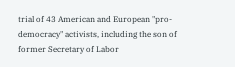trial of 43 American and European "pro-democracy" activists, including the son of former Secretary of Labor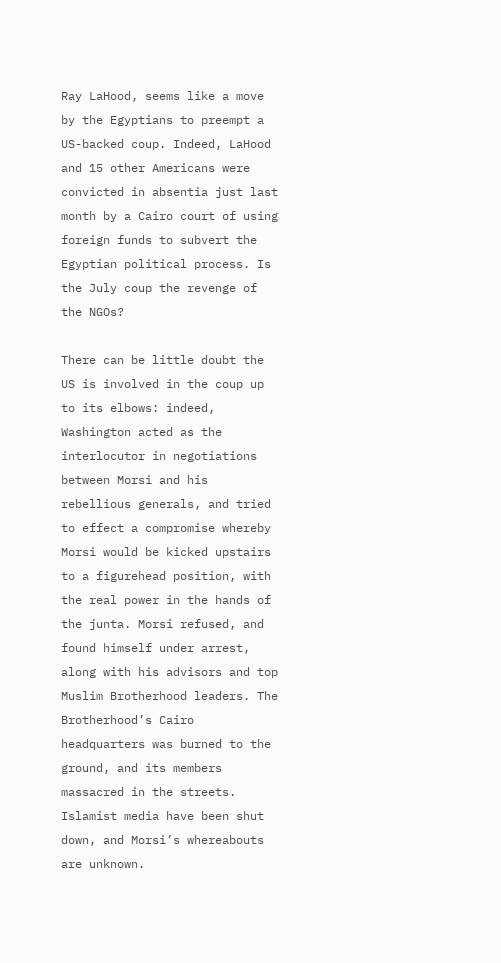Ray LaHood, seems like a move by the Egyptians to preempt a US-backed coup. Indeed, LaHood and 15 other Americans were convicted in absentia just last month by a Cairo court of using foreign funds to subvert the Egyptian political process. Is the July coup the revenge of the NGOs?

There can be little doubt the US is involved in the coup up to its elbows: indeed, Washington acted as the interlocutor in negotiations between Morsi and his rebellious generals, and tried to effect a compromise whereby Morsi would be kicked upstairs to a figurehead position, with the real power in the hands of the junta. Morsi refused, and found himself under arrest, along with his advisors and top Muslim Brotherhood leaders. The Brotherhood’s Cairo headquarters was burned to the ground, and its members massacred in the streets. Islamist media have been shut down, and Morsi’s whereabouts are unknown.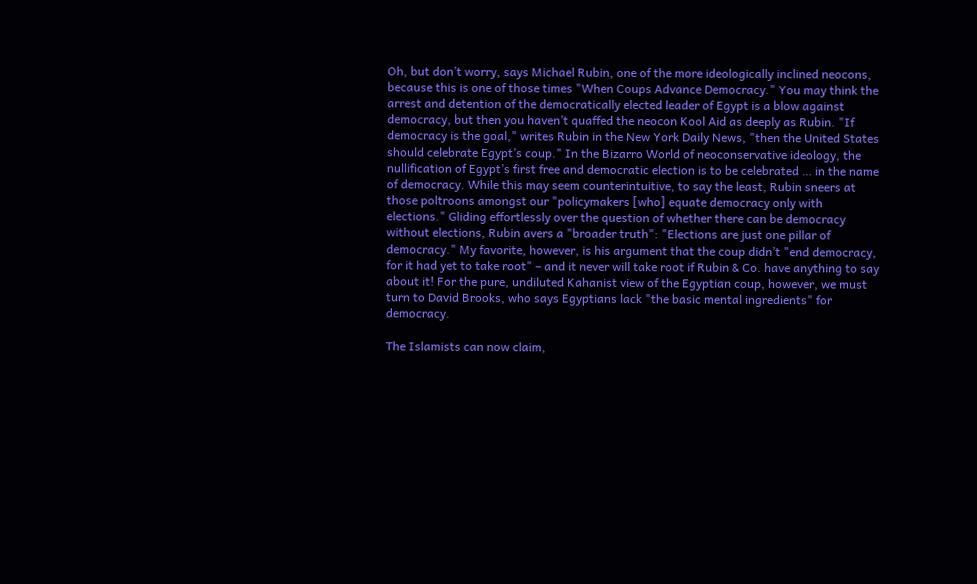Oh, but don’t worry, says Michael Rubin, one of the more ideologically inclined neocons, because this is one of those times "When Coups Advance Democracy." You may think the arrest and detention of the democratically elected leader of Egypt is a blow against democracy, but then you haven’t quaffed the neocon Kool Aid as deeply as Rubin. "If democracy is the goal," writes Rubin in the New York Daily News, "then the United States should celebrate Egypt’s coup." In the Bizarro World of neoconservative ideology, the nullification of Egypt’s first free and democratic election is to be celebrated … in the name of democracy. While this may seem counterintuitive, to say the least, Rubin sneers at those poltroons amongst our "policymakers [who] equate democracy only with elections." Gliding effortlessly over the question of whether there can be democracy without elections, Rubin avers a "broader truth": "Elections are just one pillar of democracy." My favorite, however, is his argument that the coup didn’t "end democracy, for it had yet to take root" – and it never will take root if Rubin & Co. have anything to say about it! For the pure, undiluted Kahanist view of the Egyptian coup, however, we must turn to David Brooks, who says Egyptians lack "the basic mental ingredients" for democracy.

The Islamists can now claim,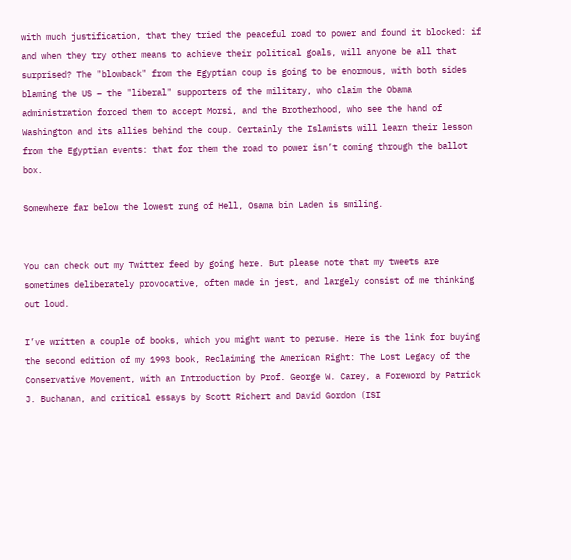with much justification, that they tried the peaceful road to power and found it blocked: if and when they try other means to achieve their political goals, will anyone be all that surprised? The "blowback" from the Egyptian coup is going to be enormous, with both sides blaming the US – the "liberal" supporters of the military, who claim the Obama administration forced them to accept Morsi, and the Brotherhood, who see the hand of Washington and its allies behind the coup. Certainly the Islamists will learn their lesson from the Egyptian events: that for them the road to power isn’t coming through the ballot box.

Somewhere far below the lowest rung of Hell, Osama bin Laden is smiling.


You can check out my Twitter feed by going here. But please note that my tweets are sometimes deliberately provocative, often made in jest, and largely consist of me thinking out loud.

I’ve written a couple of books, which you might want to peruse. Here is the link for buying the second edition of my 1993 book, Reclaiming the American Right: The Lost Legacy of the Conservative Movement, with an Introduction by Prof. George W. Carey, a Foreword by Patrick J. Buchanan, and critical essays by Scott Richert and David Gordon (ISI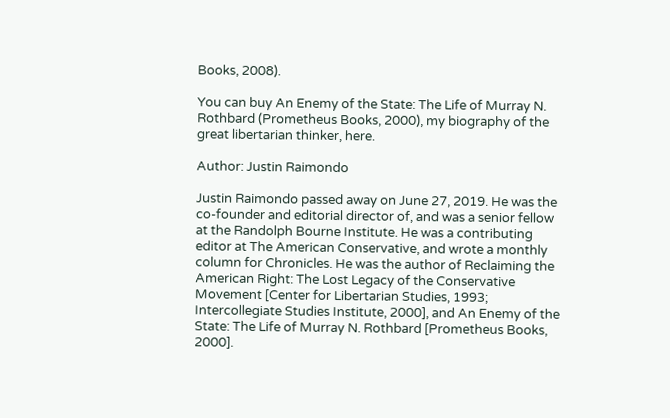Books, 2008).

You can buy An Enemy of the State: The Life of Murray N. Rothbard (Prometheus Books, 2000), my biography of the great libertarian thinker, here.

Author: Justin Raimondo

Justin Raimondo passed away on June 27, 2019. He was the co-founder and editorial director of, and was a senior fellow at the Randolph Bourne Institute. He was a contributing editor at The American Conservative, and wrote a monthly column for Chronicles. He was the author of Reclaiming the American Right: The Lost Legacy of the Conservative Movement [Center for Libertarian Studies, 1993; Intercollegiate Studies Institute, 2000], and An Enemy of the State: The Life of Murray N. Rothbard [Prometheus Books, 2000].